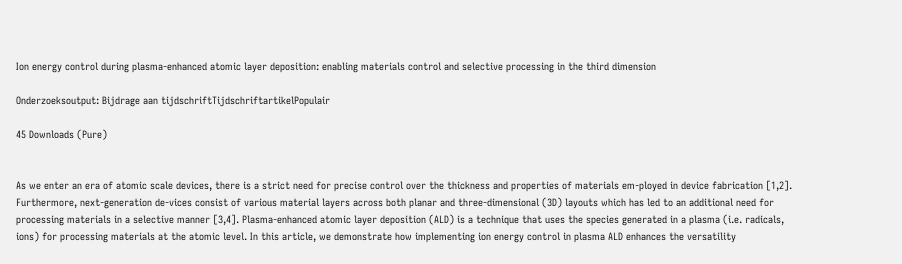Ion energy control during plasma-enhanced atomic layer deposition: enabling materials control and selective processing in the third dimension

Onderzoeksoutput: Bijdrage aan tijdschriftTijdschriftartikelPopulair

45 Downloads (Pure)


As we enter an era of atomic scale devices, there is a strict need for precise control over the thickness and properties of materials em-ployed in device fabrication [1,2]. Furthermore, next-generation de-vices consist of various material layers across both planar and three-dimensional (3D) layouts which has led to an additional need for processing materials in a selective manner [3,4]. Plasma-enhanced atomic layer deposition (ALD) is a technique that uses the species generated in a plasma (i.e. radicals, ions) for processing materials at the atomic level. In this article, we demonstrate how implementing ion energy control in plasma ALD enhances the versatility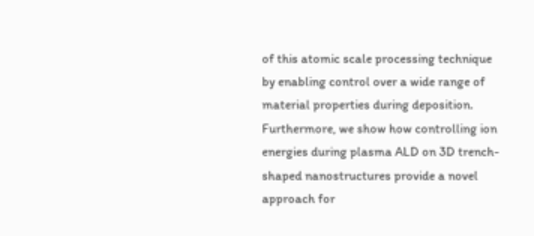of this atomic scale processing technique by enabling control over a wide range of material properties during deposition. Furthermore, we show how controlling ion energies during plasma ALD on 3D trench-shaped nanostructures provide a novel approach for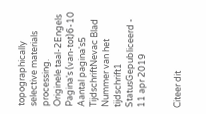topographically selective materials processing.
Originele taal-2Engels
Pagina's (van-tot)6-10
Aantal pagina's5
TijdschriftNevac Blad
Nummer van het tijdschrift1
StatusGepubliceerd - 11 apr 2019


Citeer dit